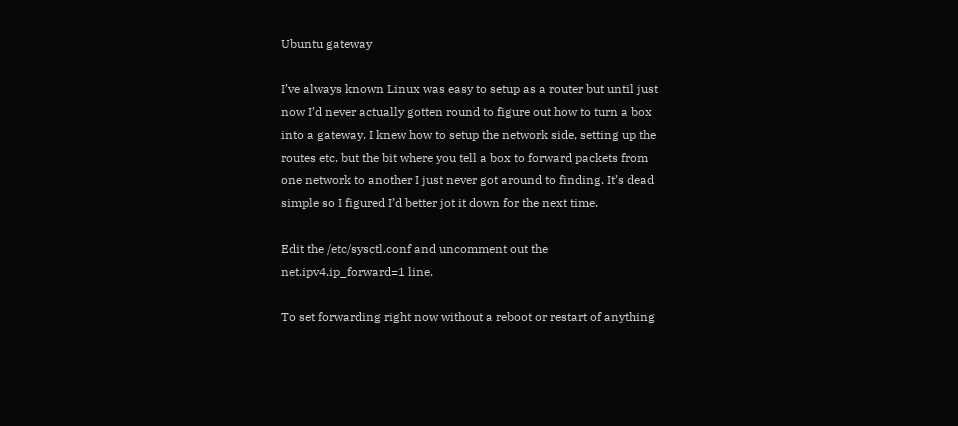Ubuntu gateway

I’ve always known Linux was easy to setup as a router but until just now I’d never actually gotten round to figure out how to turn a box into a gateway. I knew how to setup the network side, setting up the routes etc. but the bit where you tell a box to forward packets from one network to another I just never got around to finding. It’s dead simple so I figured I’d better jot it down for the next time.

Edit the /etc/sysctl.conf and uncomment out the net.ipv4.ip_forward=1 line.

To set forwarding right now without a reboot or restart of anything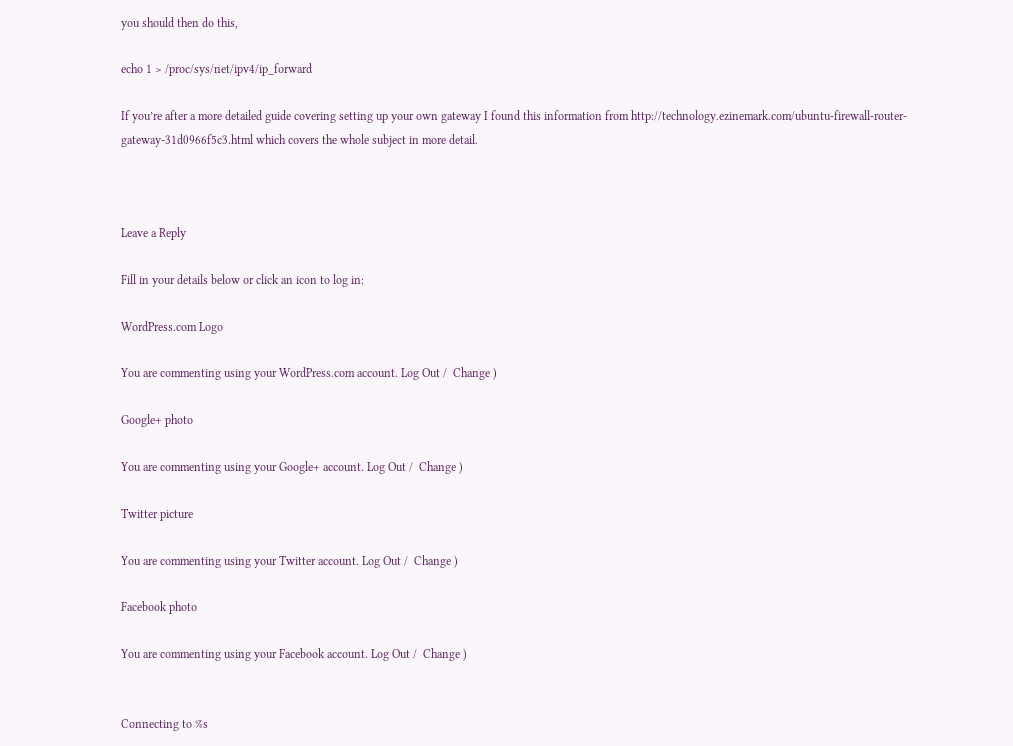you should then do this,

echo 1 > /proc/sys/net/ipv4/ip_forward

If you’re after a more detailed guide covering setting up your own gateway I found this information from http://technology.ezinemark.com/ubuntu-firewall-router-gateway-31d0966f5c3.html which covers the whole subject in more detail.



Leave a Reply

Fill in your details below or click an icon to log in:

WordPress.com Logo

You are commenting using your WordPress.com account. Log Out /  Change )

Google+ photo

You are commenting using your Google+ account. Log Out /  Change )

Twitter picture

You are commenting using your Twitter account. Log Out /  Change )

Facebook photo

You are commenting using your Facebook account. Log Out /  Change )


Connecting to %s